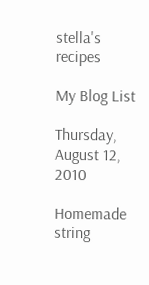stella's recipes

My Blog List

Thursday, August 12, 2010

Homemade string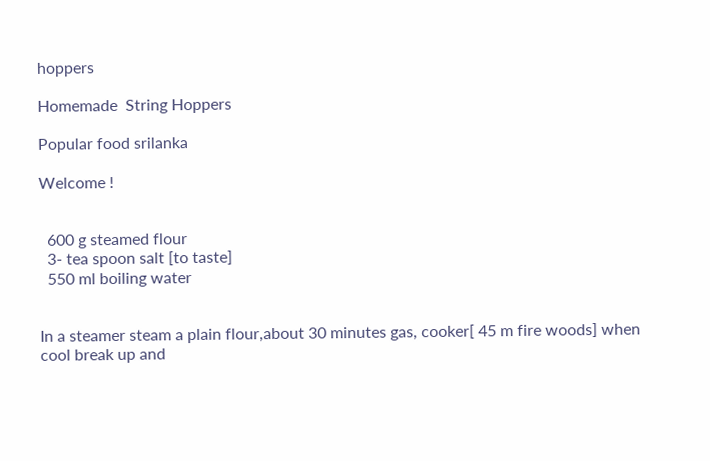hoppers

Homemade  String Hoppers

Popular food srilanka

Welcome !


  600 g steamed flour
  3- tea spoon salt [to taste]
  550 ml boiling water


In a steamer steam a plain flour,about 30 minutes gas, cooker[ 45 m fire woods] when cool break up and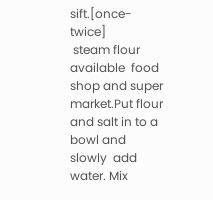sift.[once-twice]
 steam flour available  food shop and super market.Put flour and salt in to a bowl and  slowly  add  water. Mix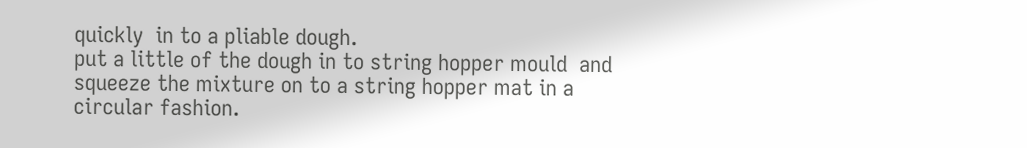quickly  in to a pliable dough.
put a little of the dough in to string hopper mould  and squeeze the mixture on to a string hopper mat in a circular fashion.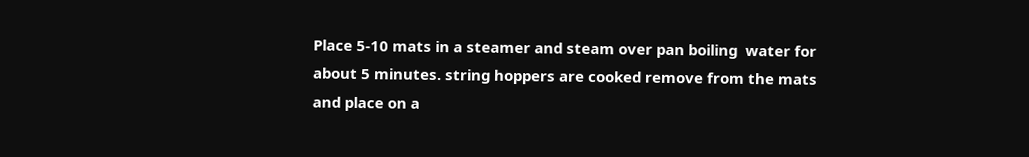Place 5-10 mats in a steamer and steam over pan boiling  water for about 5 minutes. string hoppers are cooked remove from the mats and place on a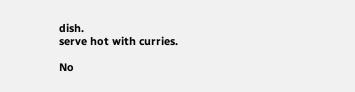dish.
serve hot with curries.

No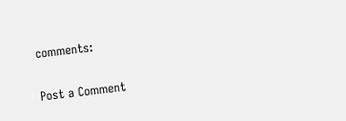comments:

Post a Comment